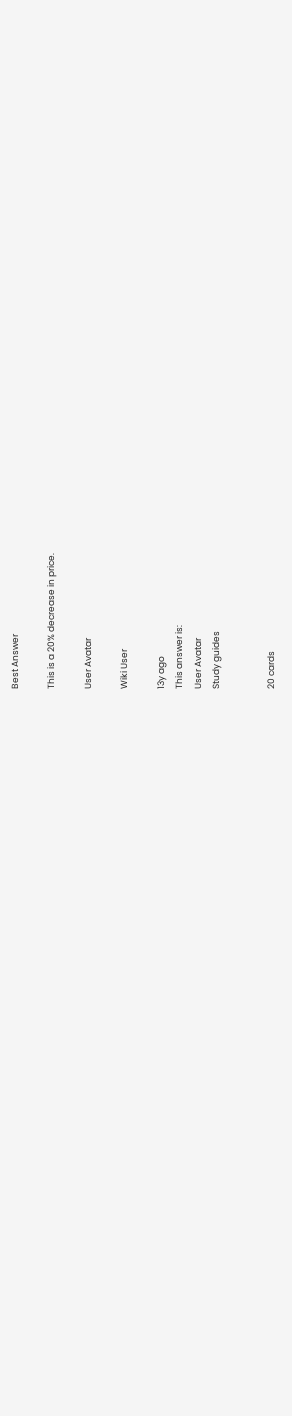Best Answer

This is a 20% decrease in price.

User Avatar

Wiki User

13y ago
This answer is:
User Avatar
Study guides


20 cards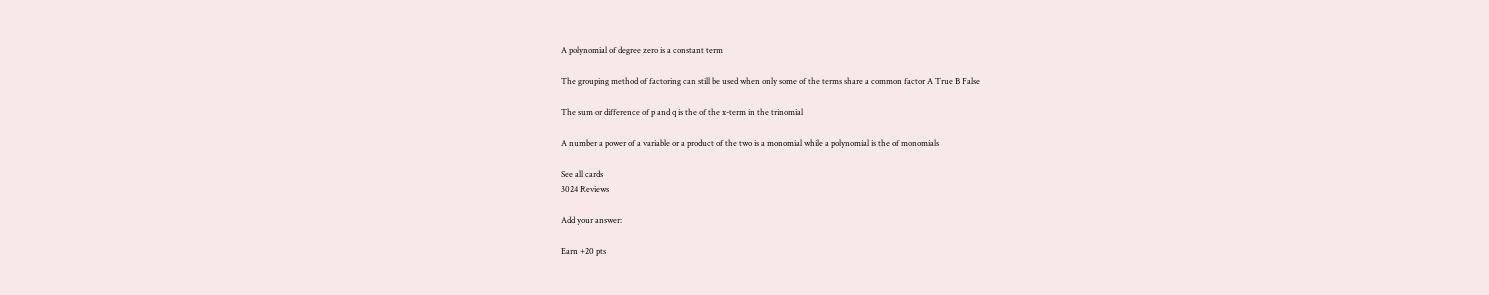A polynomial of degree zero is a constant term

The grouping method of factoring can still be used when only some of the terms share a common factor A True B False

The sum or difference of p and q is the of the x-term in the trinomial

A number a power of a variable or a product of the two is a monomial while a polynomial is the of monomials

See all cards
3024 Reviews

Add your answer:

Earn +20 pts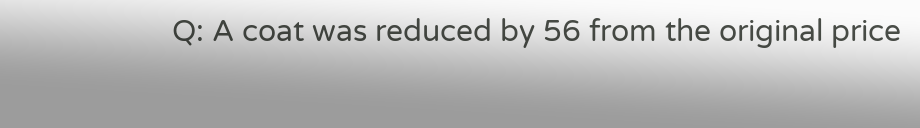Q: A coat was reduced by 56 from the original price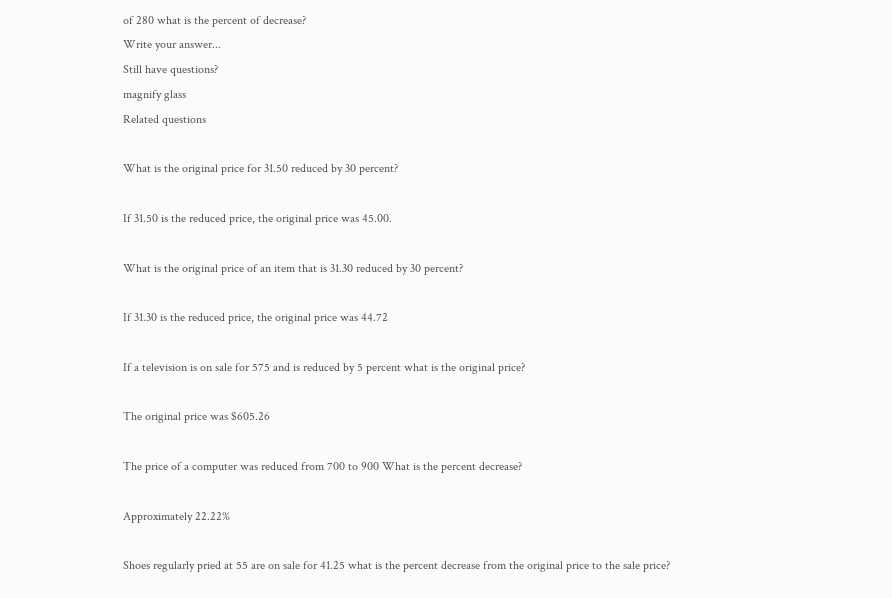of 280 what is the percent of decrease?
Write your answer...
Still have questions?
magnify glass
Related questions

What is the original price for 31.50 reduced by 30 percent?

If 31.50 is the reduced price, the original price was 45.00.

What is the original price of an item that is 31.30 reduced by 30 percent?

If 31.30 is the reduced price, the original price was 44.72

If a television is on sale for 575 and is reduced by 5 percent what is the original price?

The original price was $605.26

The price of a computer was reduced from 700 to 900 What is the percent decrease?

Approximately 22.22%

Shoes regularly pried at 55 are on sale for 41.25 what is the percent decrease from the original price to the sale price?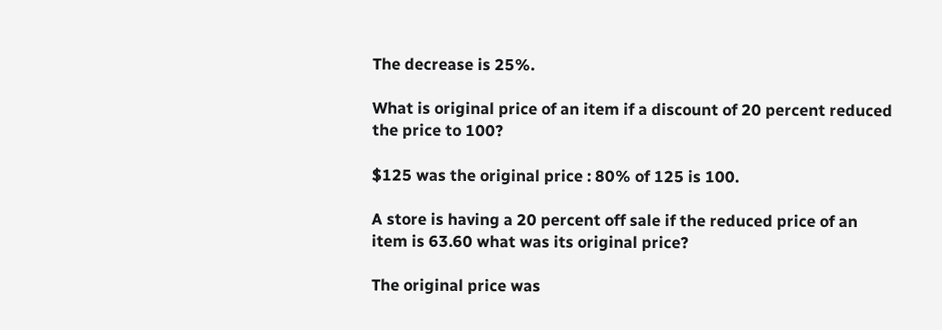The decrease is 25%.

What is original price of an item if a discount of 20 percent reduced the price to 100?

$125 was the original price : 80% of 125 is 100.

A store is having a 20 percent off sale if the reduced price of an item is 63.60 what was its original price?

The original price was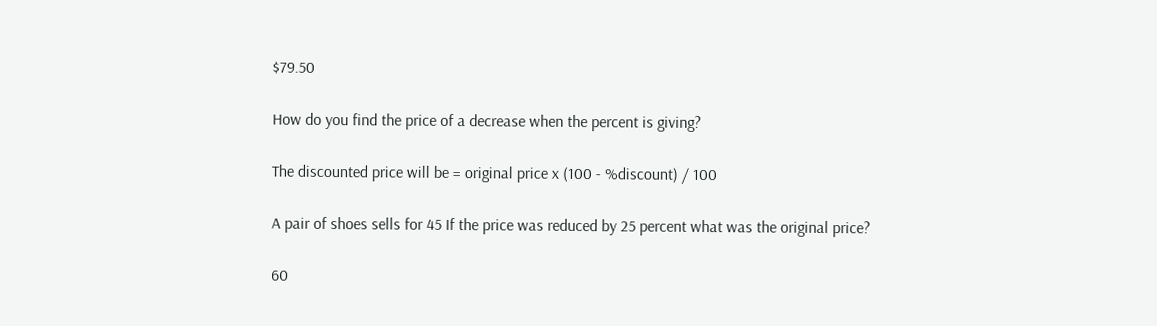$79.50

How do you find the price of a decrease when the percent is giving?

The discounted price will be = original price x (100 - %discount) / 100

A pair of shoes sells for 45 If the price was reduced by 25 percent what was the original price?

60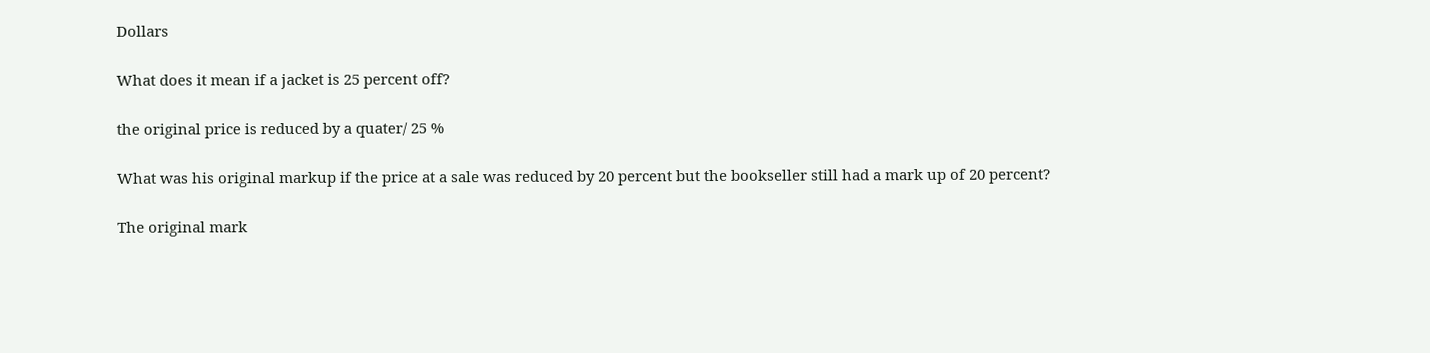Dollars

What does it mean if a jacket is 25 percent off?

the original price is reduced by a quater/ 25 %

What was his original markup if the price at a sale was reduced by 20 percent but the bookseller still had a mark up of 20 percent?

The original mark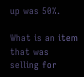up was 50%.

What is an item that was selling for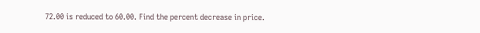72.00 is reduced to 60.00. Find the percent decrease in price.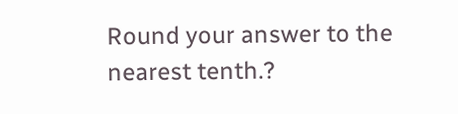Round your answer to the nearest tenth.?